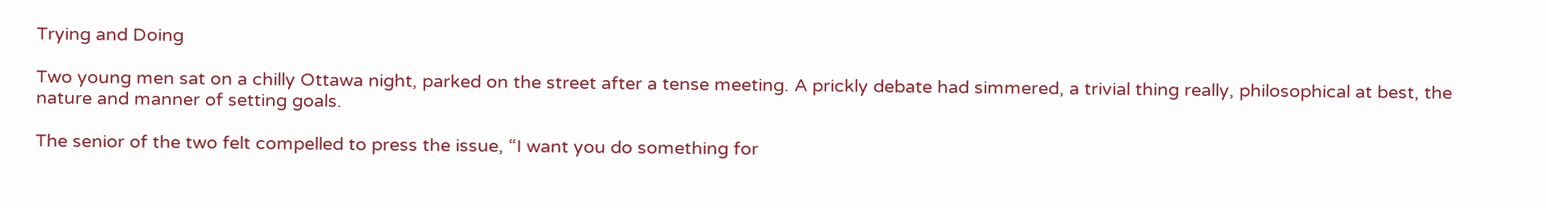Trying and Doing

Two young men sat on a chilly Ottawa night, parked on the street after a tense meeting. A prickly debate had simmered, a trivial thing really, philosophical at best, the nature and manner of setting goals.

The senior of the two felt compelled to press the issue, “I want you do something for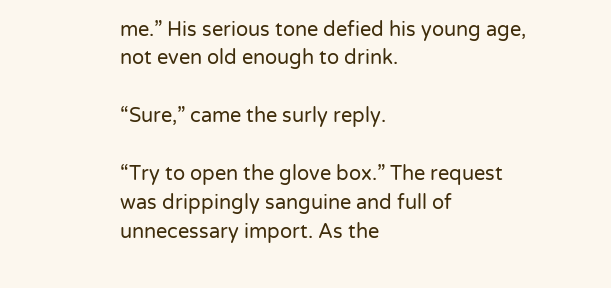me.” His serious tone defied his young age, not even old enough to drink.

“Sure,” came the surly reply.

“Try to open the glove box.” The request was drippingly sanguine and full of unnecessary import. As the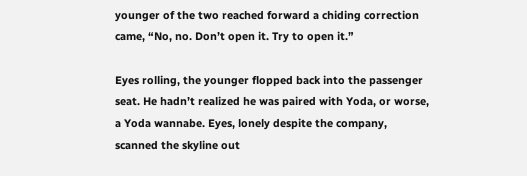younger of the two reached forward a chiding correction came, “No, no. Don’t open it. Try to open it.”

Eyes rolling, the younger flopped back into the passenger seat. He hadn’t realized he was paired with Yoda, or worse, a Yoda wannabe. Eyes, lonely despite the company, scanned the skyline out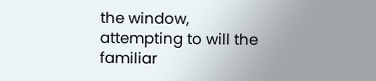the window, attempting to will the familiar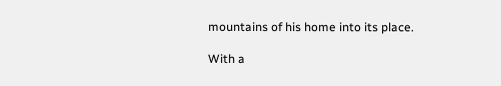mountains of his home into its place.

With a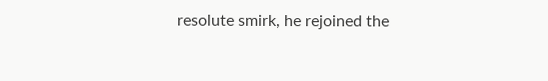resolute smirk, he rejoined the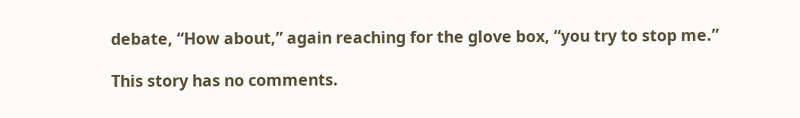debate, “How about,” again reaching for the glove box, “you try to stop me.”

This story has no comments.